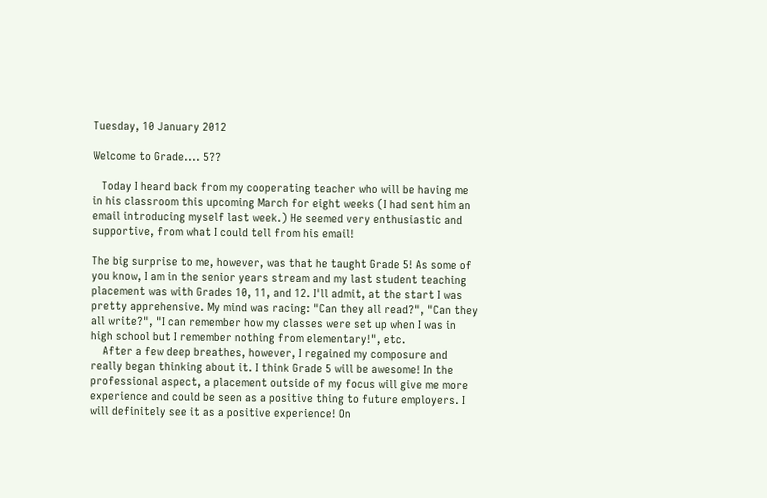Tuesday, 10 January 2012

Welcome to Grade.... 5??

   Today I heard back from my cooperating teacher who will be having me in his classroom this upcoming March for eight weeks (I had sent him an email introducing myself last week.) He seemed very enthusiastic and supportive, from what I could tell from his email!

The big surprise to me, however, was that he taught Grade 5! As some of you know, I am in the senior years stream and my last student teaching placement was with Grades 10, 11, and 12. I'll admit, at the start I was pretty apprehensive. My mind was racing: "Can they all read?", "Can they all write?", "I can remember how my classes were set up when I was in high school but I remember nothing from elementary!", etc.
    After a few deep breathes, however, I regained my composure and really began thinking about it. I think Grade 5 will be awesome! In the professional aspect, a placement outside of my focus will give me more experience and could be seen as a positive thing to future employers. I will definitely see it as a positive experience! On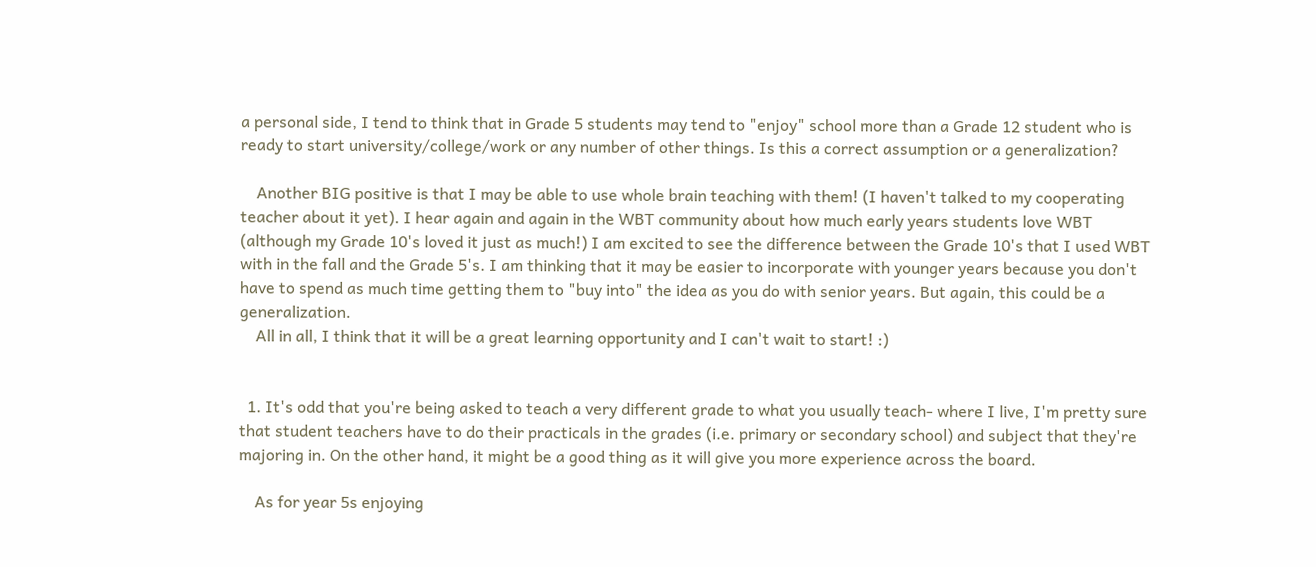a personal side, I tend to think that in Grade 5 students may tend to "enjoy" school more than a Grade 12 student who is ready to start university/college/work or any number of other things. Is this a correct assumption or a generalization?

    Another BIG positive is that I may be able to use whole brain teaching with them! (I haven't talked to my cooperating teacher about it yet). I hear again and again in the WBT community about how much early years students love WBT (although my Grade 10's loved it just as much!) I am excited to see the difference between the Grade 10's that I used WBT with in the fall and the Grade 5's. I am thinking that it may be easier to incorporate with younger years because you don't have to spend as much time getting them to "buy into" the idea as you do with senior years. But again, this could be a generalization.
    All in all, I think that it will be a great learning opportunity and I can't wait to start! :)


  1. It's odd that you're being asked to teach a very different grade to what you usually teach- where I live, I'm pretty sure that student teachers have to do their practicals in the grades (i.e. primary or secondary school) and subject that they're majoring in. On the other hand, it might be a good thing as it will give you more experience across the board.

    As for year 5s enjoying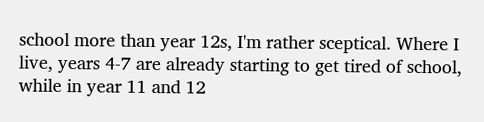school more than year 12s, I'm rather sceptical. Where I live, years 4-7 are already starting to get tired of school, while in year 11 and 12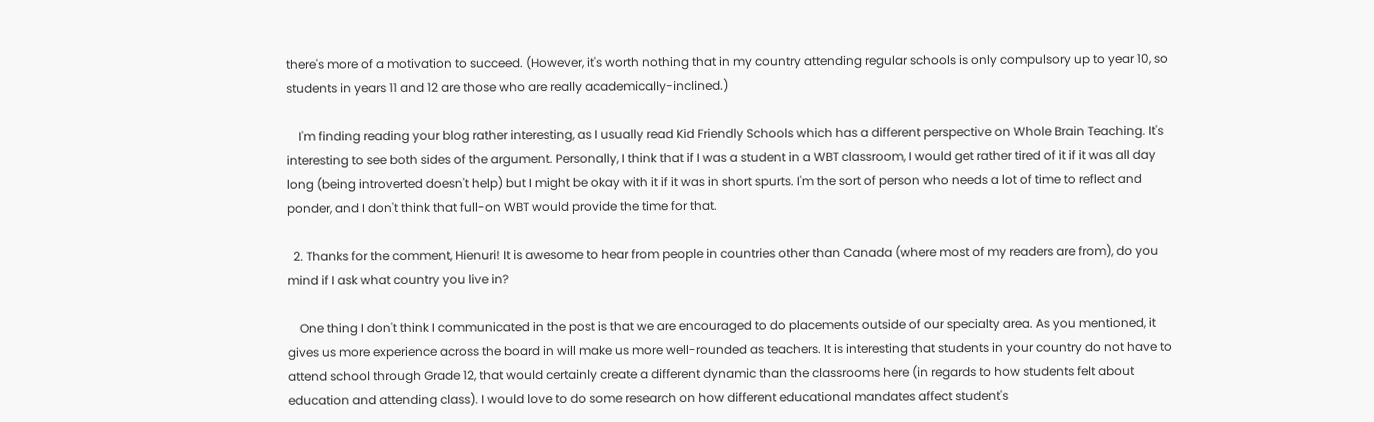there's more of a motivation to succeed. (However, it's worth nothing that in my country attending regular schools is only compulsory up to year 10, so students in years 11 and 12 are those who are really academically-inclined.)

    I'm finding reading your blog rather interesting, as I usually read Kid Friendly Schools which has a different perspective on Whole Brain Teaching. It's interesting to see both sides of the argument. Personally, I think that if I was a student in a WBT classroom, I would get rather tired of it if it was all day long (being introverted doesn't help) but I might be okay with it if it was in short spurts. I'm the sort of person who needs a lot of time to reflect and ponder, and I don't think that full-on WBT would provide the time for that.

  2. Thanks for the comment, Hienuri! It is awesome to hear from people in countries other than Canada (where most of my readers are from), do you mind if I ask what country you live in?

    One thing I don't think I communicated in the post is that we are encouraged to do placements outside of our specialty area. As you mentioned, it gives us more experience across the board in will make us more well-rounded as teachers. It is interesting that students in your country do not have to attend school through Grade 12, that would certainly create a different dynamic than the classrooms here (in regards to how students felt about education and attending class). I would love to do some research on how different educational mandates affect student's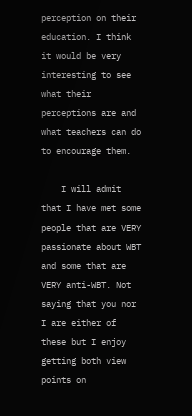perception on their education. I think it would be very interesting to see what their perceptions are and what teachers can do to encourage them.

    I will admit that I have met some people that are VERY passionate about WBT and some that are VERY anti-WBT. Not saying that you nor I are either of these but I enjoy getting both view points on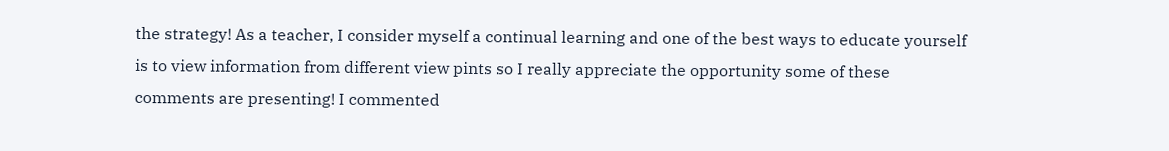the strategy! As a teacher, I consider myself a continual learning and one of the best ways to educate yourself is to view information from different view pints so I really appreciate the opportunity some of these comments are presenting! I commented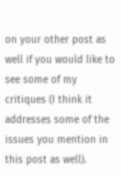on your other post as well if you would like to see some of my critiques (I think it addresses some of the issues you mention in this post as well).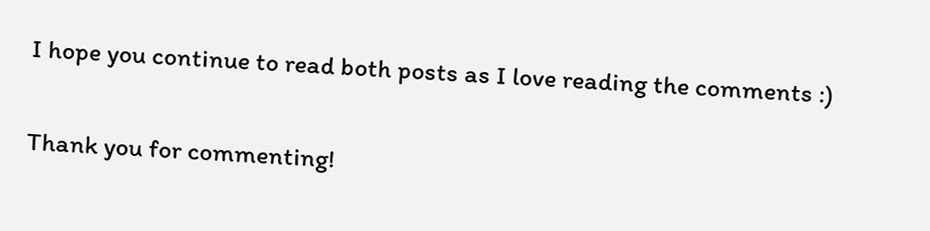I hope you continue to read both posts as I love reading the comments :)


Thank you for commenting!